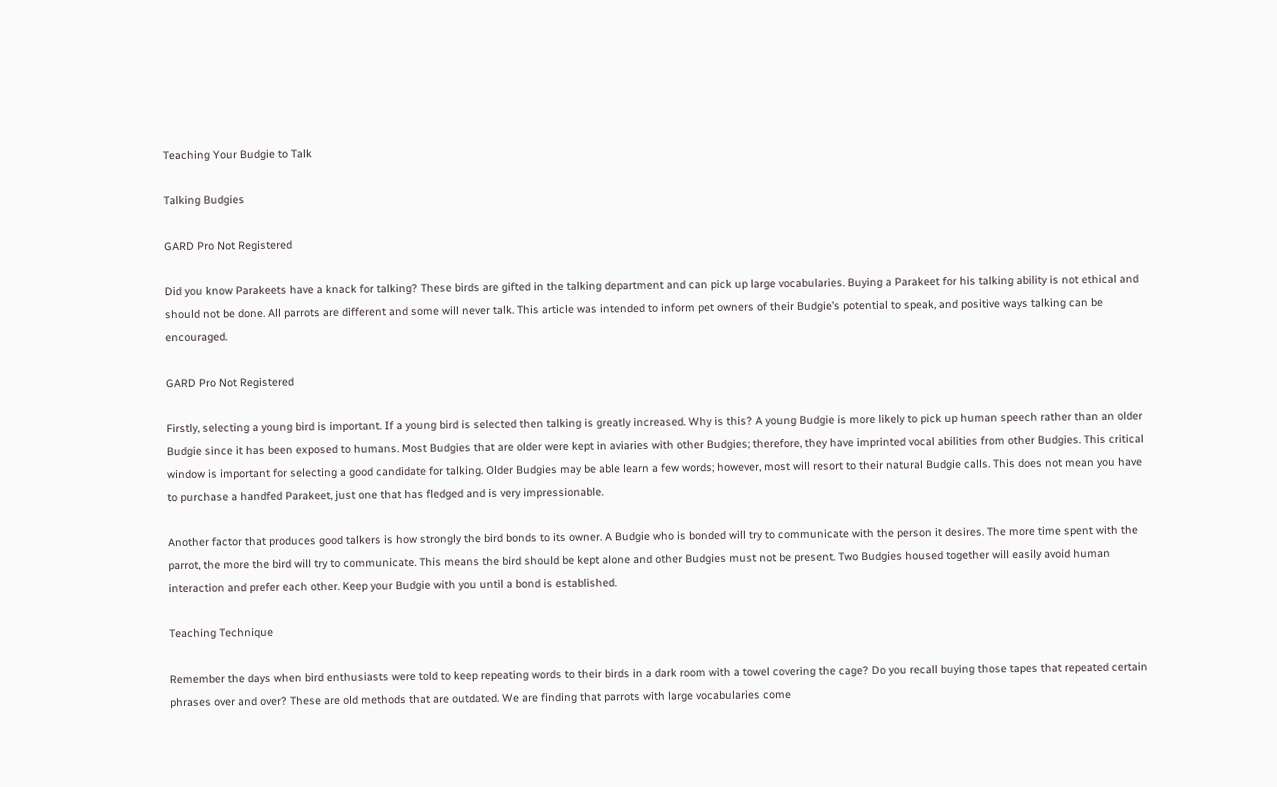Teaching Your Budgie to Talk

Talking Budgies

GARD Pro Not Registered

Did you know Parakeets have a knack for talking? These birds are gifted in the talking department and can pick up large vocabularies. Buying a Parakeet for his talking ability is not ethical and should not be done. All parrots are different and some will never talk. This article was intended to inform pet owners of their Budgie’s potential to speak, and positive ways talking can be encouraged.

GARD Pro Not Registered

Firstly, selecting a young bird is important. If a young bird is selected then talking is greatly increased. Why is this? A young Budgie is more likely to pick up human speech rather than an older Budgie since it has been exposed to humans. Most Budgies that are older were kept in aviaries with other Budgies; therefore, they have imprinted vocal abilities from other Budgies. This critical window is important for selecting a good candidate for talking. Older Budgies may be able learn a few words; however, most will resort to their natural Budgie calls. This does not mean you have to purchase a handfed Parakeet, just one that has fledged and is very impressionable.

Another factor that produces good talkers is how strongly the bird bonds to its owner. A Budgie who is bonded will try to communicate with the person it desires. The more time spent with the parrot, the more the bird will try to communicate. This means the bird should be kept alone and other Budgies must not be present. Two Budgies housed together will easily avoid human interaction and prefer each other. Keep your Budgie with you until a bond is established.

Teaching Technique

Remember the days when bird enthusiasts were told to keep repeating words to their birds in a dark room with a towel covering the cage? Do you recall buying those tapes that repeated certain phrases over and over? These are old methods that are outdated. We are finding that parrots with large vocabularies come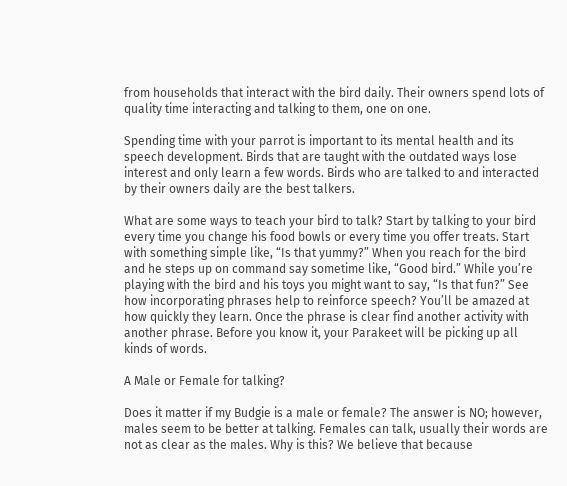from households that interact with the bird daily. Their owners spend lots of quality time interacting and talking to them, one on one.

Spending time with your parrot is important to its mental health and its speech development. Birds that are taught with the outdated ways lose interest and only learn a few words. Birds who are talked to and interacted by their owners daily are the best talkers.

What are some ways to teach your bird to talk? Start by talking to your bird every time you change his food bowls or every time you offer treats. Start with something simple like, “Is that yummy?” When you reach for the bird and he steps up on command say sometime like, “Good bird.” While you’re playing with the bird and his toys you might want to say, “Is that fun?” See how incorporating phrases help to reinforce speech? You’ll be amazed at how quickly they learn. Once the phrase is clear find another activity with another phrase. Before you know it, your Parakeet will be picking up all kinds of words.

A Male or Female for talking?

Does it matter if my Budgie is a male or female? The answer is NO; however, males seem to be better at talking. Females can talk, usually their words are not as clear as the males. Why is this? We believe that because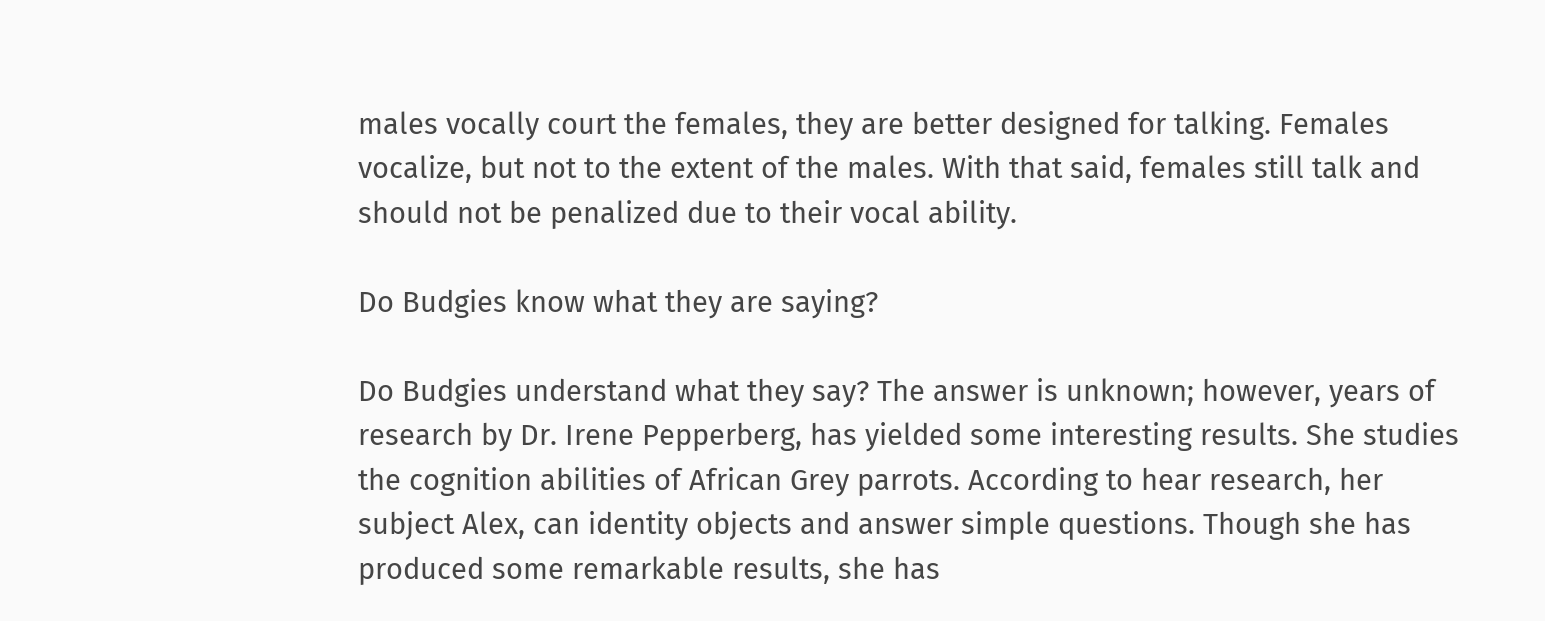males vocally court the females, they are better designed for talking. Females vocalize, but not to the extent of the males. With that said, females still talk and should not be penalized due to their vocal ability.

Do Budgies know what they are saying?

Do Budgies understand what they say? The answer is unknown; however, years of research by Dr. Irene Pepperberg, has yielded some interesting results. She studies the cognition abilities of African Grey parrots. According to hear research, her subject Alex, can identity objects and answer simple questions. Though she has produced some remarkable results, she has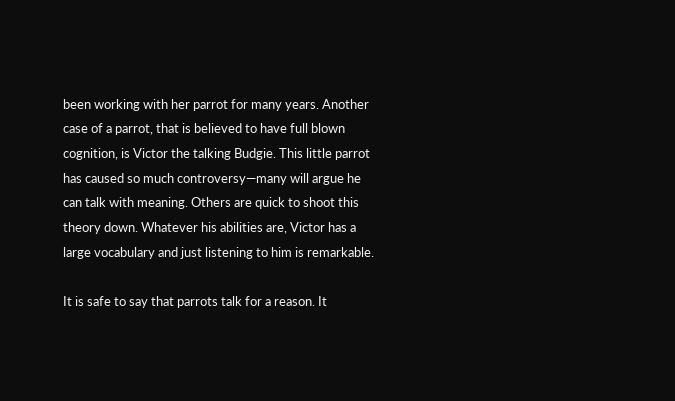been working with her parrot for many years. Another case of a parrot, that is believed to have full blown cognition, is Victor the talking Budgie. This little parrot has caused so much controversy—many will argue he can talk with meaning. Others are quick to shoot this theory down. Whatever his abilities are, Victor has a large vocabulary and just listening to him is remarkable.

It is safe to say that parrots talk for a reason. It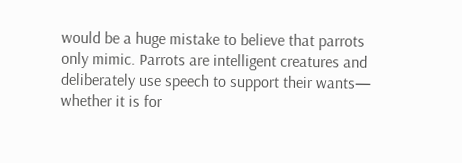would be a huge mistake to believe that parrots only mimic. Parrots are intelligent creatures and deliberately use speech to support their wants— whether it is for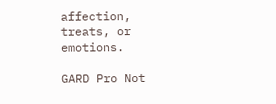affection, treats, or emotions.

GARD Pro Not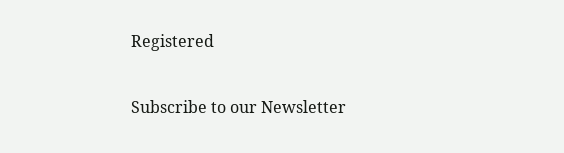Registered

Subscribe to our Newsletter